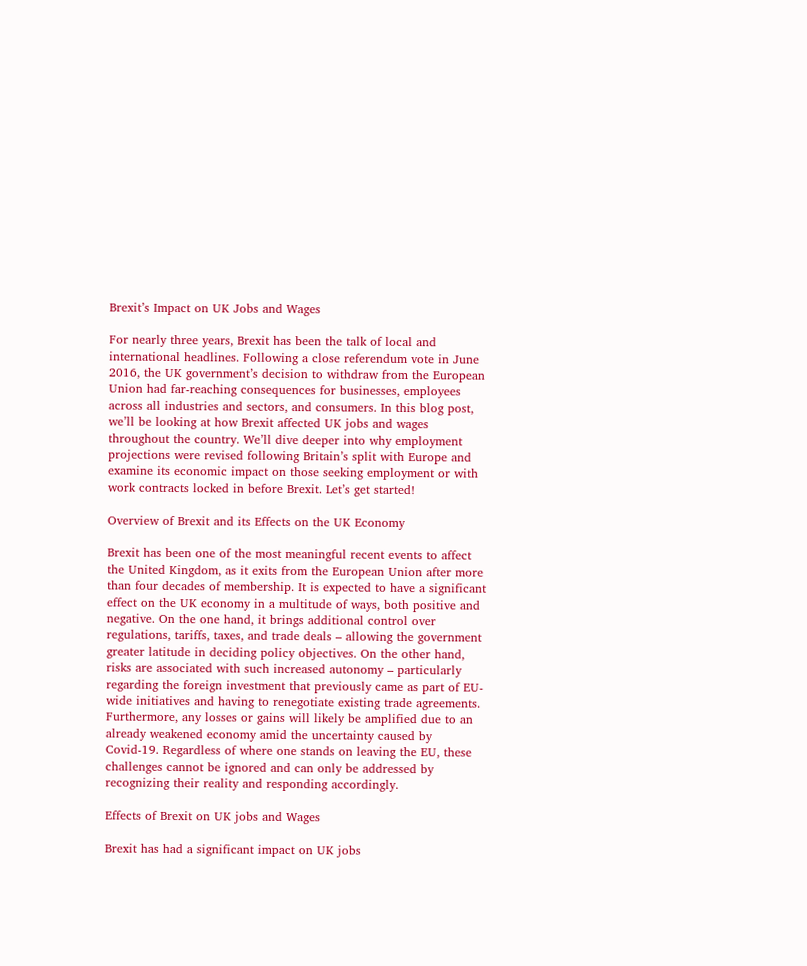Brexit’s Impact on UK Jobs and Wages

For nearly three years, Brexit has been the talk of local and international headlines. Following a close referendum vote in June 2016, the UK government’s decision to withdraw from the European Union had far-reaching consequences for businesses, employees across all industries and sectors, and consumers. In this blog post, we’ll be looking at how Brexit affected UK jobs and wages throughout the country. We’ll dive deeper into why employment projections were revised following Britain’s split with Europe and examine its economic impact on those seeking employment or with work contracts locked in before Brexit. Let’s get started!

Overview of Brexit and its Effects on the UK Economy

Brexit has been one of the most meaningful recent events to affect the United Kingdom, as it exits from the European Union after more than four decades of membership. It is expected to have a significant effect on the UK economy in a multitude of ways, both positive and negative. On the one hand, it brings additional control over regulations, tariffs, taxes, and trade deals – allowing the government greater latitude in deciding policy objectives. On the other hand, risks are associated with such increased autonomy – particularly regarding the foreign investment that previously came as part of EU-wide initiatives and having to renegotiate existing trade agreements. Furthermore, any losses or gains will likely be amplified due to an already weakened economy amid the uncertainty caused by Covid-19. Regardless of where one stands on leaving the EU, these challenges cannot be ignored and can only be addressed by recognizing their reality and responding accordingly.

Effects of Brexit on UK jobs and Wages

Brexit has had a significant impact on UK jobs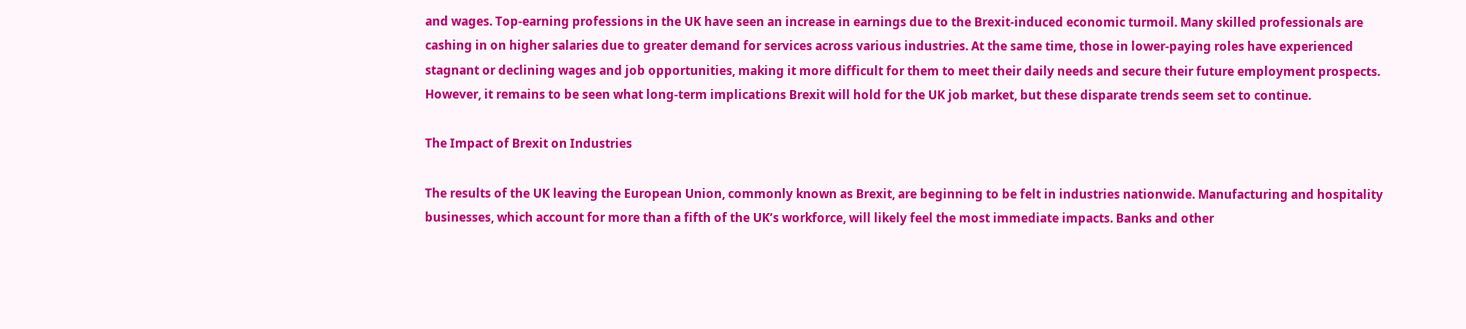and wages. Top-earning professions in the UK have seen an increase in earnings due to the Brexit-induced economic turmoil. Many skilled professionals are cashing in on higher salaries due to greater demand for services across various industries. At the same time, those in lower-paying roles have experienced stagnant or declining wages and job opportunities, making it more difficult for them to meet their daily needs and secure their future employment prospects. However, it remains to be seen what long-term implications Brexit will hold for the UK job market, but these disparate trends seem set to continue.

The Impact of Brexit on Industries

The results of the UK leaving the European Union, commonly known as Brexit, are beginning to be felt in industries nationwide. Manufacturing and hospitality businesses, which account for more than a fifth of the UK’s workforce, will likely feel the most immediate impacts. Banks and other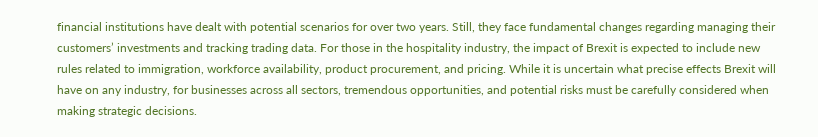financial institutions have dealt with potential scenarios for over two years. Still, they face fundamental changes regarding managing their customers’ investments and tracking trading data. For those in the hospitality industry, the impact of Brexit is expected to include new rules related to immigration, workforce availability, product procurement, and pricing. While it is uncertain what precise effects Brexit will have on any industry, for businesses across all sectors, tremendous opportunities, and potential risks must be carefully considered when making strategic decisions.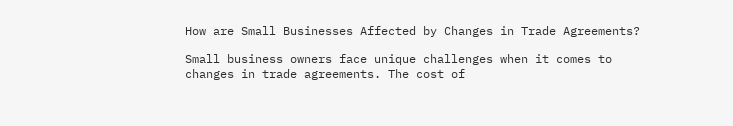How are Small Businesses Affected by Changes in Trade Agreements?

Small business owners face unique challenges when it comes to changes in trade agreements. The cost of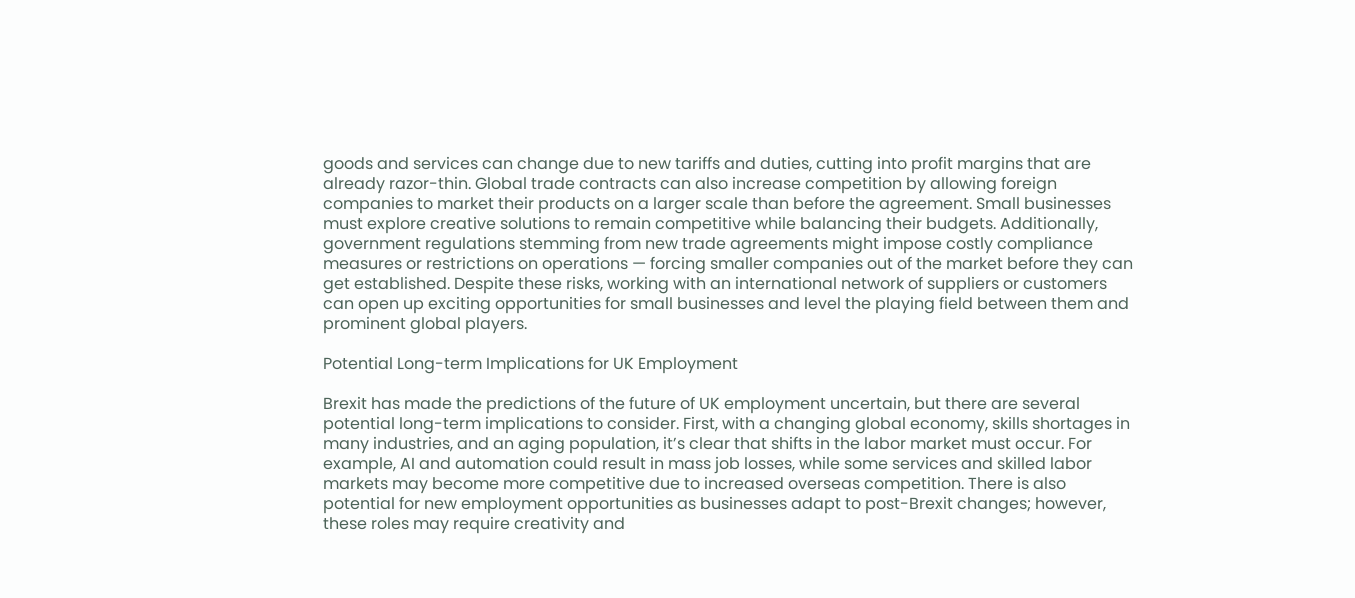goods and services can change due to new tariffs and duties, cutting into profit margins that are already razor-thin. Global trade contracts can also increase competition by allowing foreign companies to market their products on a larger scale than before the agreement. Small businesses must explore creative solutions to remain competitive while balancing their budgets. Additionally, government regulations stemming from new trade agreements might impose costly compliance measures or restrictions on operations — forcing smaller companies out of the market before they can get established. Despite these risks, working with an international network of suppliers or customers can open up exciting opportunities for small businesses and level the playing field between them and prominent global players.

Potential Long-term Implications for UK Employment

Brexit has made the predictions of the future of UK employment uncertain, but there are several potential long-term implications to consider. First, with a changing global economy, skills shortages in many industries, and an aging population, it’s clear that shifts in the labor market must occur. For example, AI and automation could result in mass job losses, while some services and skilled labor markets may become more competitive due to increased overseas competition. There is also potential for new employment opportunities as businesses adapt to post-Brexit changes; however, these roles may require creativity and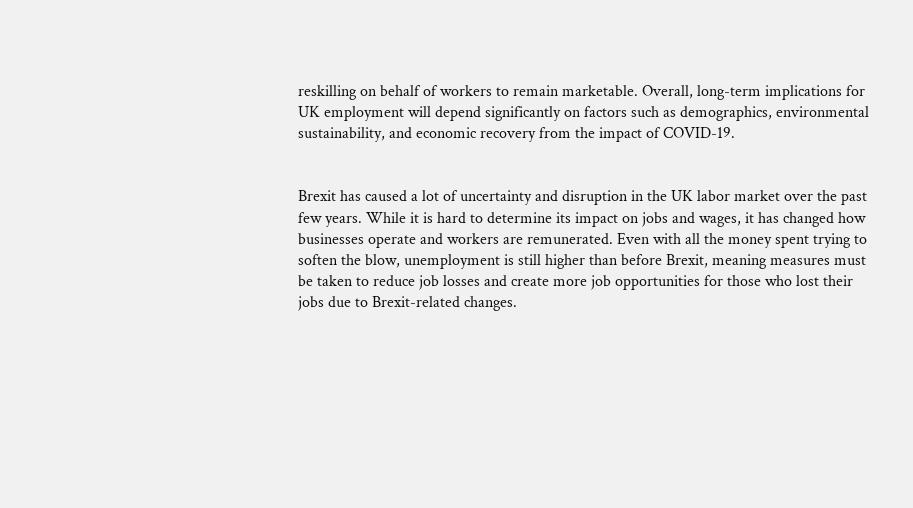reskilling on behalf of workers to remain marketable. Overall, long-term implications for UK employment will depend significantly on factors such as demographics, environmental sustainability, and economic recovery from the impact of COVID-19.


Brexit has caused a lot of uncertainty and disruption in the UK labor market over the past few years. While it is hard to determine its impact on jobs and wages, it has changed how businesses operate and workers are remunerated. Even with all the money spent trying to soften the blow, unemployment is still higher than before Brexit, meaning measures must be taken to reduce job losses and create more job opportunities for those who lost their jobs due to Brexit-related changes.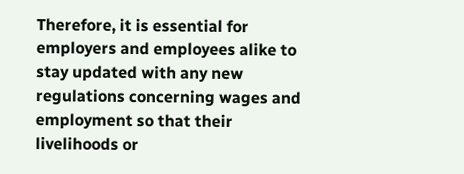Therefore, it is essential for employers and employees alike to stay updated with any new regulations concerning wages and employment so that their livelihoods or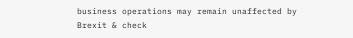business operations may remain unaffected by Brexit & check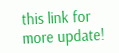this link for more update!